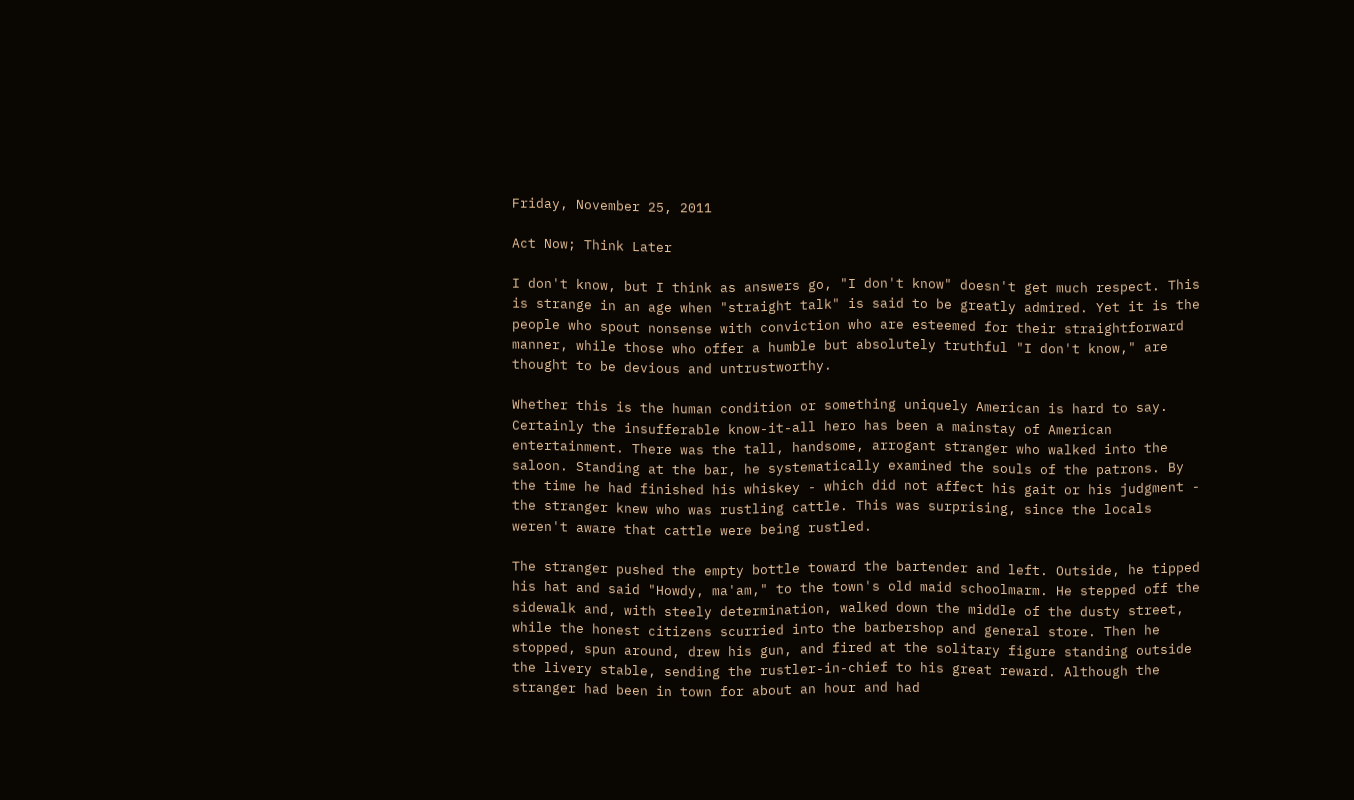Friday, November 25, 2011

Act Now; Think Later

I don't know, but I think as answers go, "I don't know" doesn't get much respect. This is strange in an age when "straight talk" is said to be greatly admired. Yet it is the people who spout nonsense with conviction who are esteemed for their straightforward manner, while those who offer a humble but absolutely truthful "I don't know," are thought to be devious and untrustworthy.

Whether this is the human condition or something uniquely American is hard to say. Certainly the insufferable know-it-all hero has been a mainstay of American entertainment. There was the tall, handsome, arrogant stranger who walked into the saloon. Standing at the bar, he systematically examined the souls of the patrons. By the time he had finished his whiskey - which did not affect his gait or his judgment - the stranger knew who was rustling cattle. This was surprising, since the locals weren't aware that cattle were being rustled.

The stranger pushed the empty bottle toward the bartender and left. Outside, he tipped his hat and said "Howdy, ma'am," to the town's old maid schoolmarm. He stepped off the sidewalk and, with steely determination, walked down the middle of the dusty street, while the honest citizens scurried into the barbershop and general store. Then he stopped, spun around, drew his gun, and fired at the solitary figure standing outside the livery stable, sending the rustler-in-chief to his great reward. Although the stranger had been in town for about an hour and had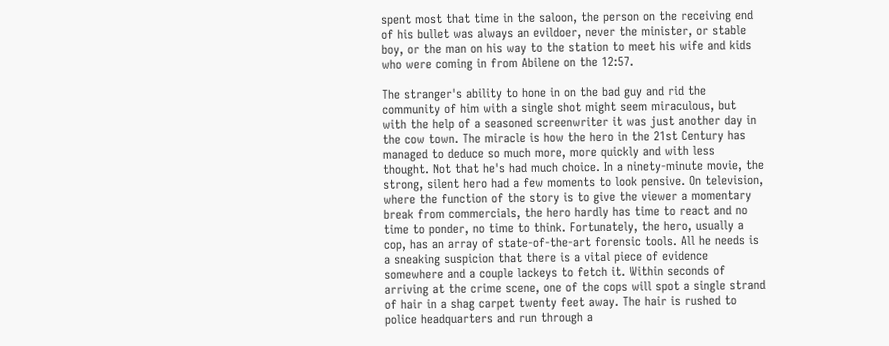spent most that time in the saloon, the person on the receiving end of his bullet was always an evildoer, never the minister, or stable boy, or the man on his way to the station to meet his wife and kids who were coming in from Abilene on the 12:57.

The stranger's ability to hone in on the bad guy and rid the community of him with a single shot might seem miraculous, but with the help of a seasoned screenwriter it was just another day in the cow town. The miracle is how the hero in the 21st Century has managed to deduce so much more, more quickly and with less thought. Not that he's had much choice. In a ninety-minute movie, the strong, silent hero had a few moments to look pensive. On television, where the function of the story is to give the viewer a momentary break from commercials, the hero hardly has time to react and no time to ponder, no time to think. Fortunately, the hero, usually a cop, has an array of state-of-the-art forensic tools. All he needs is a sneaking suspicion that there is a vital piece of evidence somewhere and a couple lackeys to fetch it. Within seconds of arriving at the crime scene, one of the cops will spot a single strand of hair in a shag carpet twenty feet away. The hair is rushed to police headquarters and run through a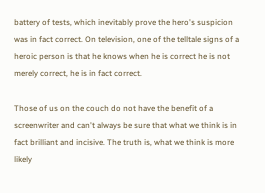battery of tests, which inevitably prove the hero's suspicion was in fact correct. On television, one of the telltale signs of a heroic person is that he knows when he is correct he is not merely correct, he is in fact correct.

Those of us on the couch do not have the benefit of a screenwriter and can't always be sure that what we think is in fact brilliant and incisive. The truth is, what we think is more likely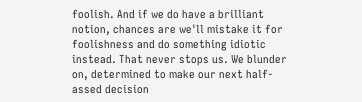foolish. And if we do have a brilliant notion, chances are we'll mistake it for foolishness and do something idiotic instead. That never stops us. We blunder on, determined to make our next half-assed decision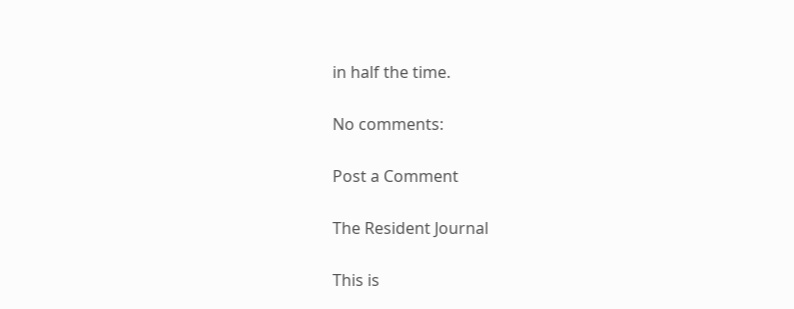in half the time.

No comments:

Post a Comment

The Resident Journal

This is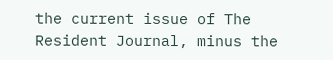the current issue of The Resident Journal, minus the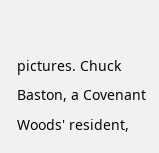pictures. Chuck Baston, a Covenant Woods' resident,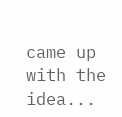came up with the idea...